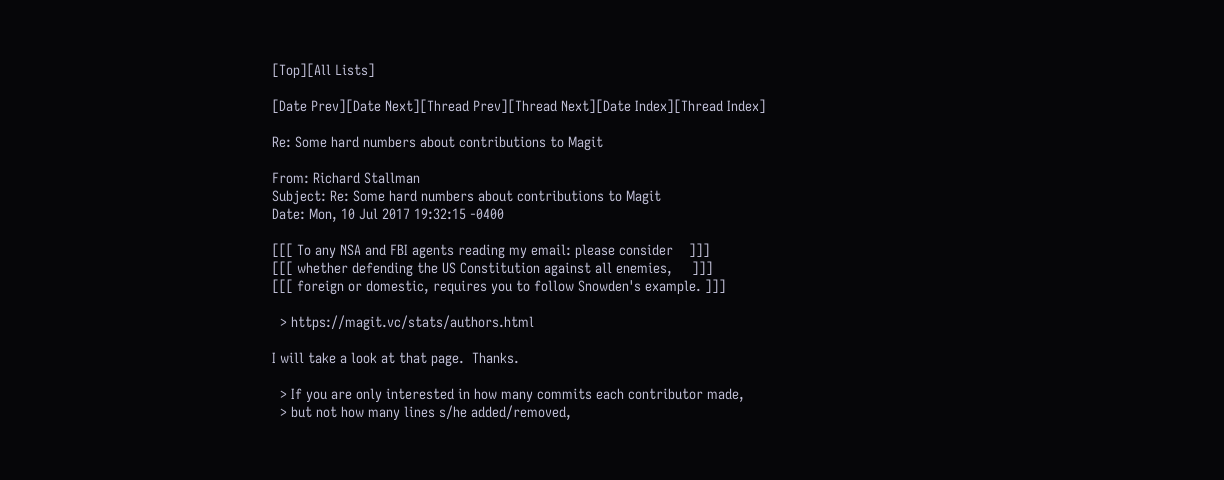[Top][All Lists]

[Date Prev][Date Next][Thread Prev][Thread Next][Date Index][Thread Index]

Re: Some hard numbers about contributions to Magit

From: Richard Stallman
Subject: Re: Some hard numbers about contributions to Magit
Date: Mon, 10 Jul 2017 19:32:15 -0400

[[[ To any NSA and FBI agents reading my email: please consider    ]]]
[[[ whether defending the US Constitution against all enemies,     ]]]
[[[ foreign or domestic, requires you to follow Snowden's example. ]]]

  > https://magit.vc/stats/authors.html

I will take a look at that page.  Thanks.

  > If you are only interested in how many commits each contributor made,
  > but not how many lines s/he added/removed,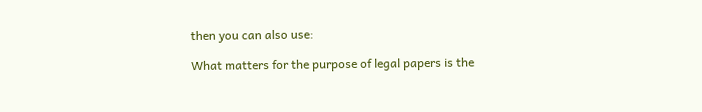then you can also use:

What matters for the purpose of legal papers is the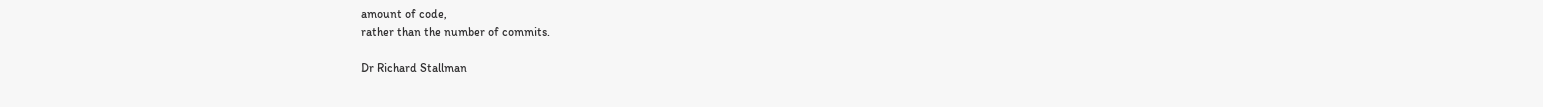amount of code,
rather than the number of commits.

Dr Richard Stallman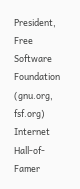President, Free Software Foundation (gnu.org, fsf.org)
Internet Hall-of-Famer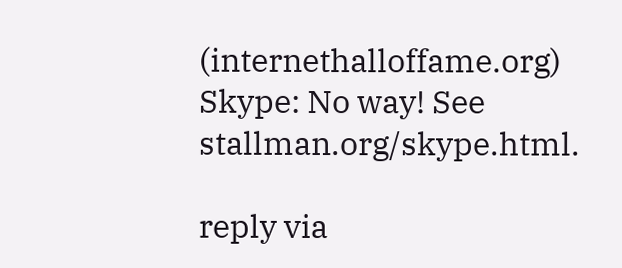(internethalloffame.org)
Skype: No way! See stallman.org/skype.html.

reply via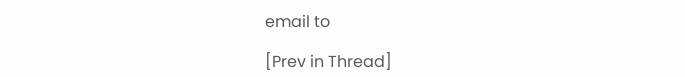email to

[Prev in Thread]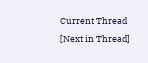Current Thread [Next in Thread]